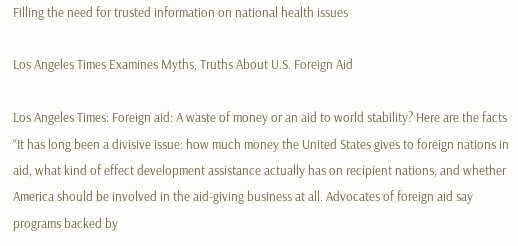Filling the need for trusted information on national health issues

Los Angeles Times Examines Myths, Truths About U.S. Foreign Aid

Los Angeles Times: Foreign aid: A waste of money or an aid to world stability? Here are the facts
“It has long been a divisive issue: how much money the United States gives to foreign nations in aid, what kind of effect development assistance actually has on recipient nations, and whether America should be involved in the aid-giving business at all. Advocates of foreign aid say programs backed by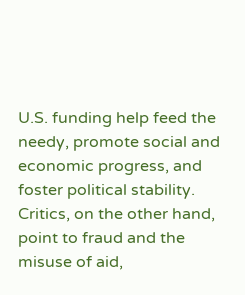U.S. funding help feed the needy, promote social and economic progress, and foster political stability. Critics, on the other hand, point to fraud and the misuse of aid,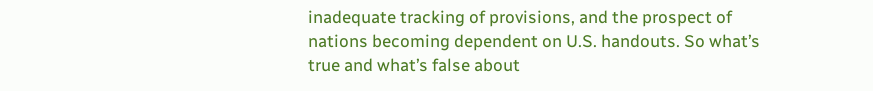inadequate tracking of provisions, and the prospect of nations becoming dependent on U.S. handouts. So what’s true and what’s false about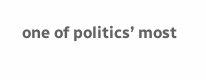one of politics’ most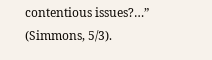contentious issues?…” (Simmons, 5/3).